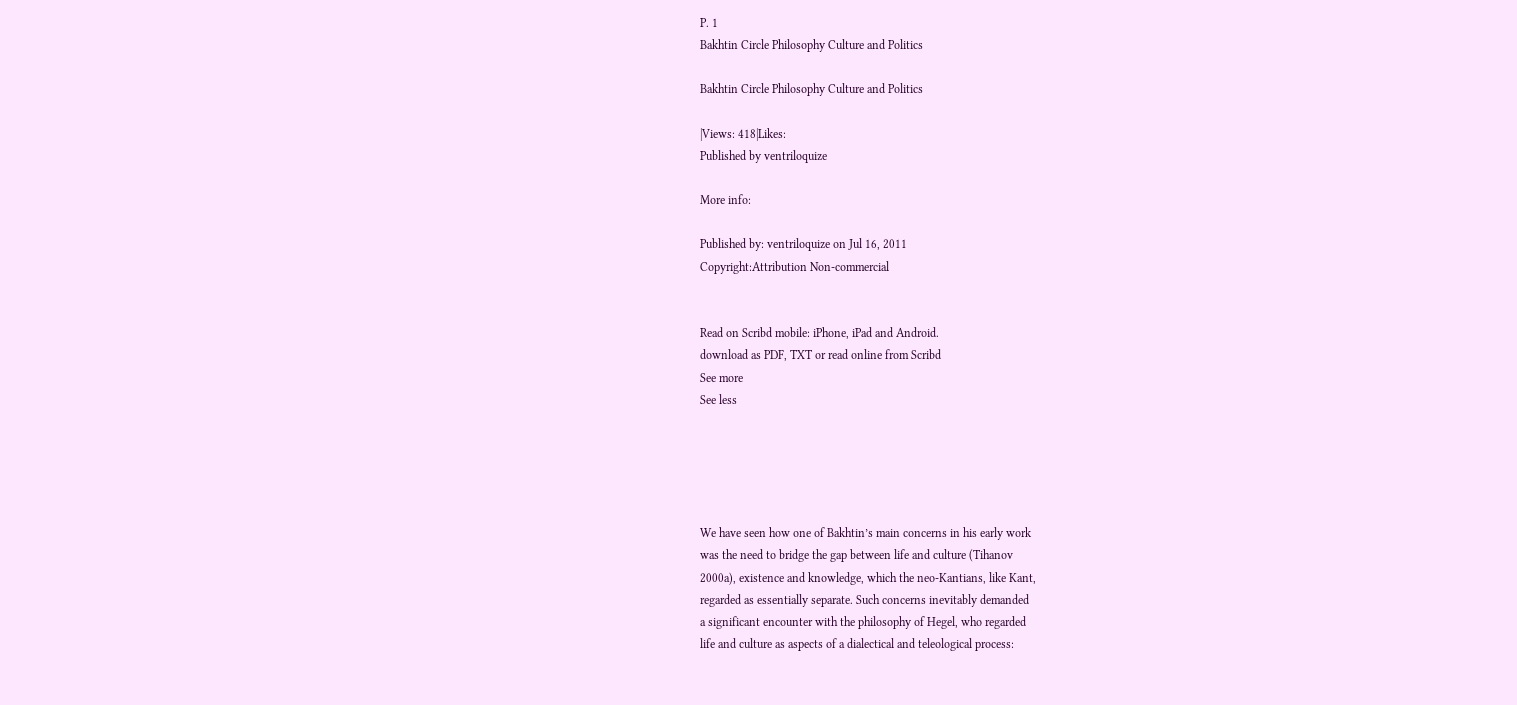P. 1
Bakhtin Circle Philosophy Culture and Politics

Bakhtin Circle Philosophy Culture and Politics

|Views: 418|Likes:
Published by ventriloquize

More info:

Published by: ventriloquize on Jul 16, 2011
Copyright:Attribution Non-commercial


Read on Scribd mobile: iPhone, iPad and Android.
download as PDF, TXT or read online from Scribd
See more
See less





We have seen how one of Bakhtin’s main concerns in his early work
was the need to bridge the gap between life and culture (Tihanov
2000a), existence and knowledge, which the neo-Kantians, like Kant,
regarded as essentially separate. Such concerns inevitably demanded
a significant encounter with the philosophy of Hegel, who regarded
life and culture as aspects of a dialectical and teleological process: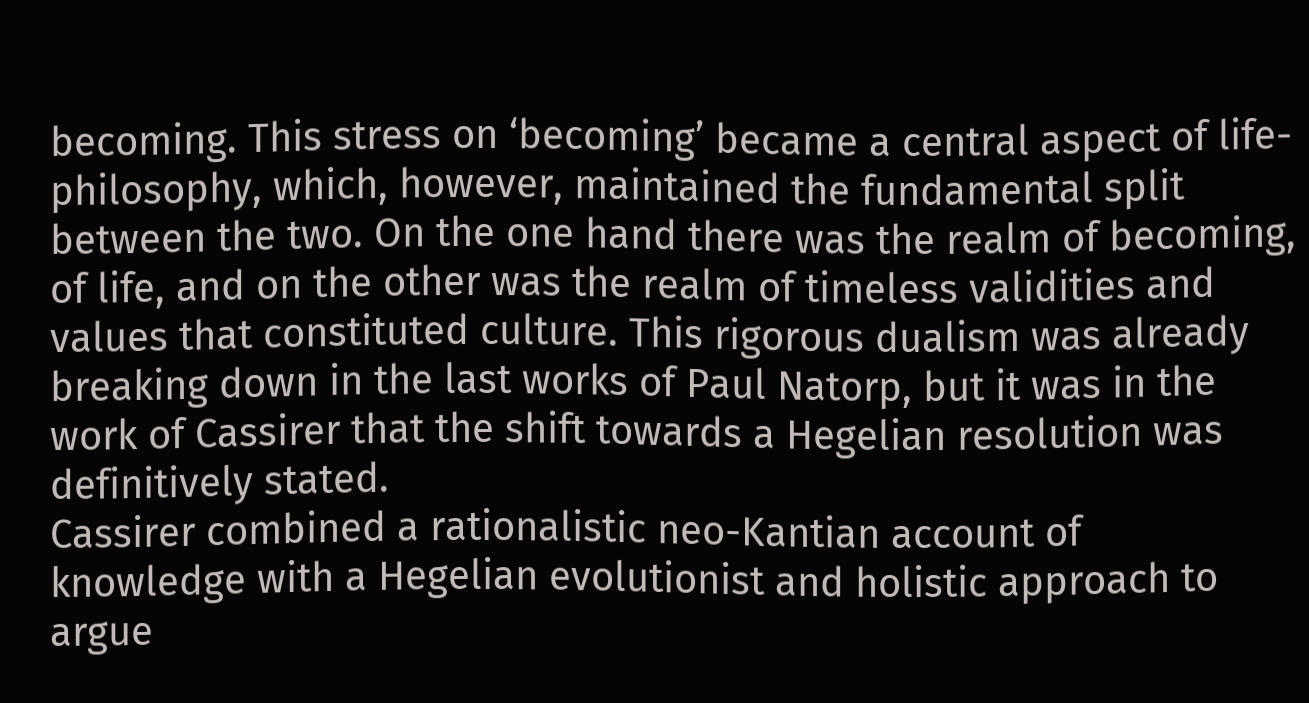becoming. This stress on ‘becoming’ became a central aspect of life-
philosophy, which, however, maintained the fundamental split
between the two. On the one hand there was the realm of becoming,
of life, and on the other was the realm of timeless validities and
values that constituted culture. This rigorous dualism was already
breaking down in the last works of Paul Natorp, but it was in the
work of Cassirer that the shift towards a Hegelian resolution was
definitively stated.
Cassirer combined a rationalistic neo-Kantian account of
knowledge with a Hegelian evolutionist and holistic approach to
argue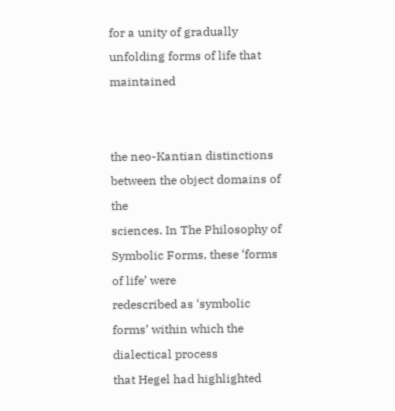for a unity of gradually unfolding forms of life that maintained


the neo-Kantian distinctions between the object domains of the
sciences. In The Philosophy of Symbolic Forms, these ‘forms of life’ were
redescribed as ‘symbolic forms’ within which the dialectical process
that Hegel had highlighted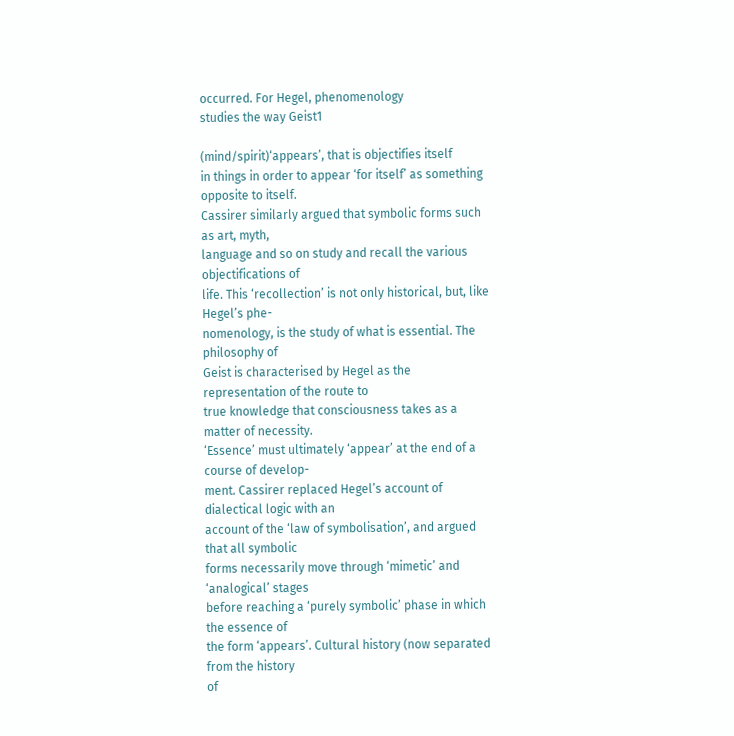occurred. For Hegel, phenomenology
studies the way Geist1

(mind/spirit)‘appears’, that is objectifies itself
in things in order to appear ‘for itself’ as something opposite to itself.
Cassirer similarly argued that symbolic forms such as art, myth,
language and so on study and recall the various objectifications of
life. This ‘recollection’ is not only historical, but, like Hegel’s phe-
nomenology, is the study of what is essential. The philosophy of
Geist is characterised by Hegel as the representation of the route to
true knowledge that consciousness takes as a matter of necessity.
‘Essence’ must ultimately ‘appear’ at the end of a course of develop-
ment. Cassirer replaced Hegel’s account of dialectical logic with an
account of the ‘law of symbolisation’, and argued that all symbolic
forms necessarily move through ‘mimetic’ and ‘analogical’ stages
before reaching a ‘purely symbolic’ phase in which the essence of
the form ‘appears’. Cultural history (now separated from the history
of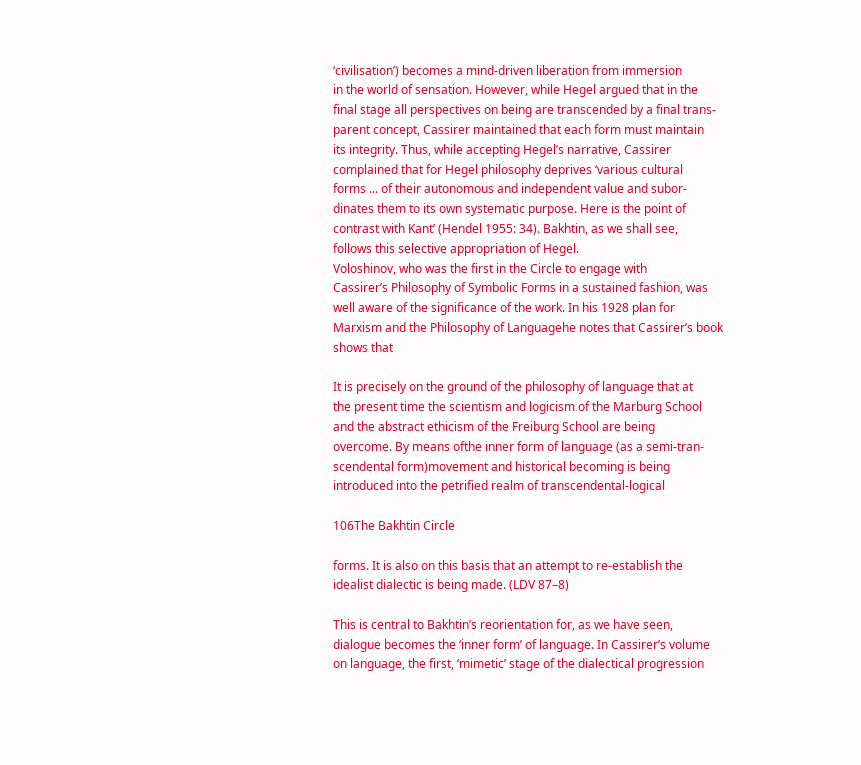‘civilisation’) becomes a mind-driven liberation from immersion
in the world of sensation. However, while Hegel argued that in the
final stage all perspectives on being are transcended by a final trans-
parent concept, Cassirer maintained that each form must maintain
its integrity. Thus, while accepting Hegel’s narrative, Cassirer
complained that for Hegel philosophy deprives ‘various cultural
forms ... of their autonomous and independent value and subor-
dinates them to its own systematic purpose. Here is the point of
contrast with Kant’ (Hendel 1955: 34). Bakhtin, as we shall see,
follows this selective appropriation of Hegel.
Voloshinov, who was the first in the Circle to engage with
Cassirer’s Philosophy of Symbolic Forms in a sustained fashion, was
well aware of the significance of the work. In his 1928 plan for
Marxism and the Philosophy of Languagehe notes that Cassirer’s book
shows that

It is precisely on the ground of the philosophy of language that at
the present time the scientism and logicism of the Marburg School
and the abstract ethicism of the Freiburg School are being
overcome. By means ofthe inner form of language (as a semi-tran-
scendental form)movement and historical becoming is being
introduced into the petrified realm of transcendental-logical

106The Bakhtin Circle

forms. It is also on this basis that an attempt to re-establish the
idealist dialectic is being made. (LDV 87–8)

This is central to Bakhtin’s reorientation for, as we have seen,
dialogue becomes the ‘inner form’ of language. In Cassirer’s volume
on language, the first, ‘mimetic’ stage of the dialectical progression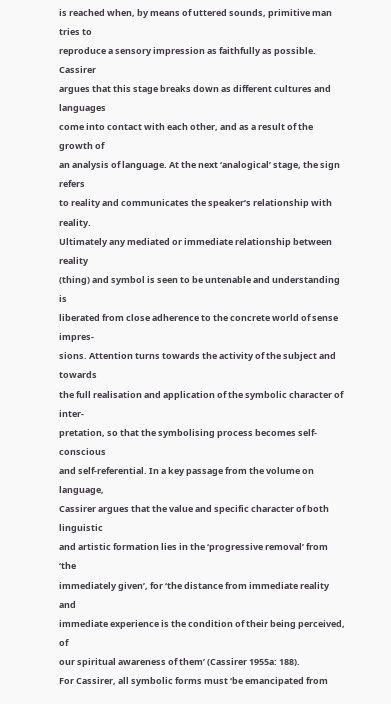is reached when, by means of uttered sounds, primitive man tries to
reproduce a sensory impression as faithfully as possible. Cassirer
argues that this stage breaks down as different cultures and languages
come into contact with each other, and as a result of the growth of
an analysis of language. At the next ‘analogical’ stage, the sign refers
to reality and communicates the speaker’s relationship with reality.
Ultimately any mediated or immediate relationship between reality
(thing) and symbol is seen to be untenable and understanding is
liberated from close adherence to the concrete world of sense impres-
sions. Attention turns towards the activity of the subject and towards
the full realisation and application of the symbolic character of inter-
pretation, so that the symbolising process becomes self-conscious
and self-referential. In a key passage from the volume on language,
Cassirer argues that the value and specific character of both linguistic
and artistic formation lies in the ‘progressive removal’ from ‘the
immediately given’, for ‘the distance from immediate reality and
immediate experience is the condition of their being perceived, of
our spiritual awareness of them’ (Cassirer 1955a: 188).
For Cassirer, all symbolic forms must ‘be emancipated from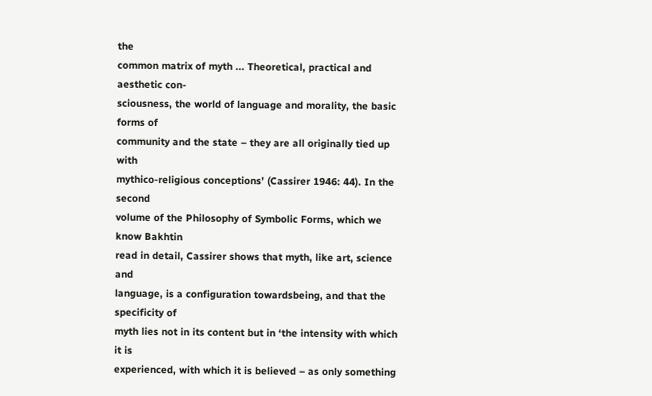the
common matrix of myth ... Theoretical, practical and aesthetic con-
sciousness, the world of language and morality, the basic forms of
community and the state – they are all originally tied up with
mythico-religious conceptions’ (Cassirer 1946: 44). In the second
volume of the Philosophy of Symbolic Forms, which we know Bakhtin
read in detail, Cassirer shows that myth, like art, science and
language, is a configuration towardsbeing, and that the specificity of
myth lies not in its content but in ‘the intensity with which it is
experienced, with which it is believed – as only something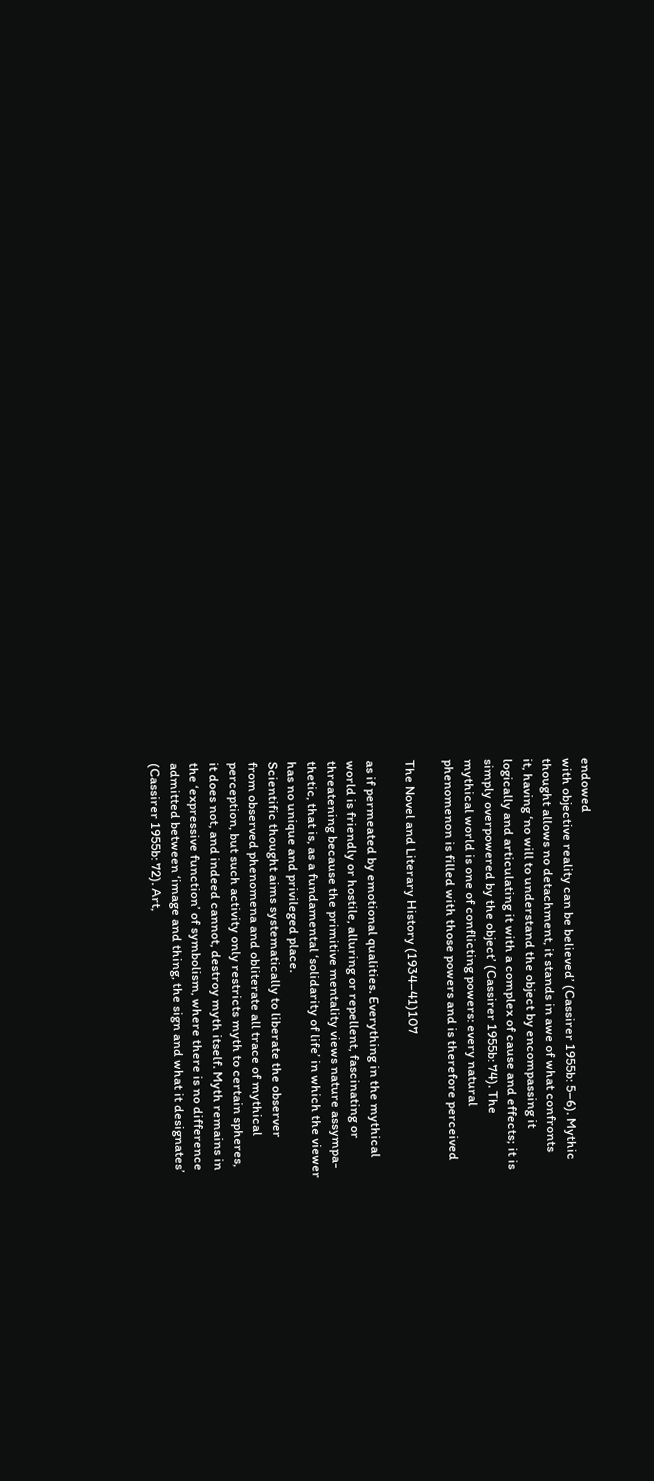endowed
with objective reality can be believed’ (Cassirer 1955b: 5–6). Mythic
thought allows no detachment, it stands in awe of what confronts
it, having ‘no will to understand the object by encompassing it
logically and articulating it with a complex of cause and effects; it is
simply overpowered by the object’ (Cassirer 1955b: 74). The
mythical world is one of conflicting powers: every natural
phenomenon is filled with those powers and is therefore perceived

The Novel and Literary History (1934–41)107

as if permeated by emotional qualities. Everything in the mythical
world is friendly or hostile, alluring or repellent, fascinating or
threatening because the primitive mentality views nature assympa-
thetic, that is, as a fundamental ‘solidarity of life’ in which the viewer
has no unique and privileged place.
Scientific thought aims systematically to liberate the observer
from observed phenomena and obliterate all trace of mythical
perception, but such activity only restricts myth to certain spheres,
it does not, and indeed cannot, destroy myth itself. Myth remains in
the ‘expressive function’ of symbolism, where there is no difference
admitted between ‘image and thing, the sign and what it designates’
(Cassirer 1955b: 72). Art,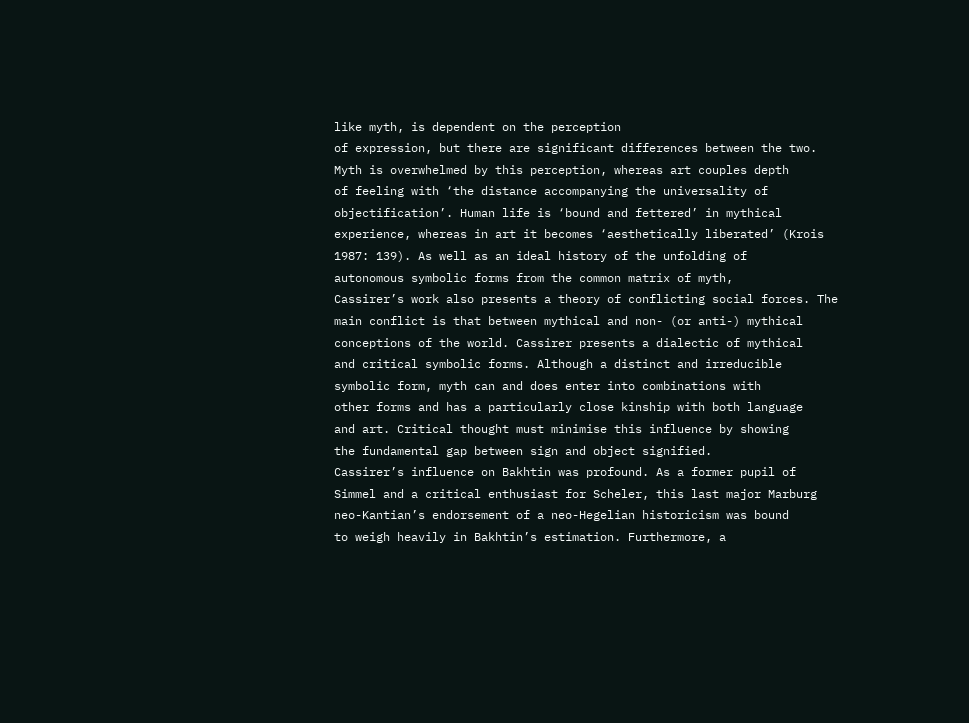like myth, is dependent on the perception
of expression, but there are significant differences between the two.
Myth is overwhelmed by this perception, whereas art couples depth
of feeling with ‘the distance accompanying the universality of
objectification’. Human life is ‘bound and fettered’ in mythical
experience, whereas in art it becomes ‘aesthetically liberated’ (Krois
1987: 139). As well as an ideal history of the unfolding of
autonomous symbolic forms from the common matrix of myth,
Cassirer’s work also presents a theory of conflicting social forces. The
main conflict is that between mythical and non- (or anti-) mythical
conceptions of the world. Cassirer presents a dialectic of mythical
and critical symbolic forms. Although a distinct and irreducible
symbolic form, myth can and does enter into combinations with
other forms and has a particularly close kinship with both language
and art. Critical thought must minimise this influence by showing
the fundamental gap between sign and object signified.
Cassirer’s influence on Bakhtin was profound. As a former pupil of
Simmel and a critical enthusiast for Scheler, this last major Marburg
neo-Kantian’s endorsement of a neo-Hegelian historicism was bound
to weigh heavily in Bakhtin’s estimation. Furthermore, a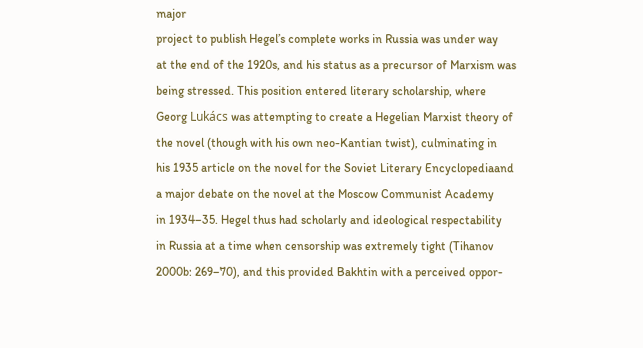major
project to publish Hegel’s complete works in Russia was under way
at the end of the 1920s, and his status as a precursor of Marxism was
being stressed. This position entered literary scholarship, where
Georg Lukács was attempting to create a Hegelian Marxist theory of
the novel (though with his own neo-Kantian twist), culminating in
his 1935 article on the novel for the Soviet Literary Encyclopediaand
a major debate on the novel at the Moscow Communist Academy
in 1934–35. Hegel thus had scholarly and ideological respectability
in Russia at a time when censorship was extremely tight (Tihanov
2000b: 269–70), and this provided Bakhtin with a perceived oppor-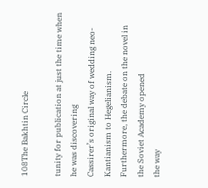108The Bakhtin Circle

tunity for publication at just the time when he was discovering
Cassirer’s original way of wedding neo-Kantianism to Hegelianism.
Furthermore, the debate on the novel in the Soviet Academy opened
the way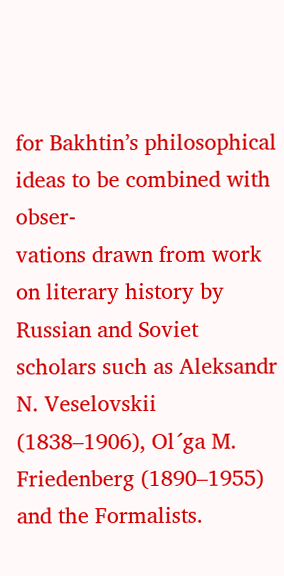for Bakhtin’s philosophical ideas to be combined with obser-
vations drawn from work on literary history by Russian and Soviet
scholars such as Aleksandr N. Veselovskii (1838–1906), Ol´ga M.
Friedenberg (1890–1955) and the Formalists.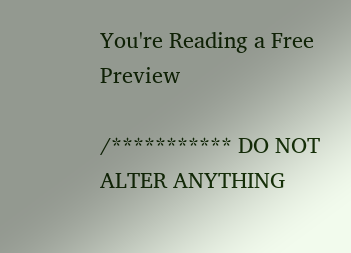You're Reading a Free Preview

/*********** DO NOT ALTER ANYTHING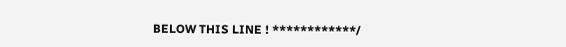BELOW THIS LINE ! ************/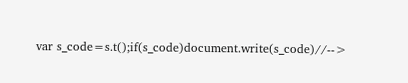var s_code=s.t();if(s_code)document.write(s_code)//-->